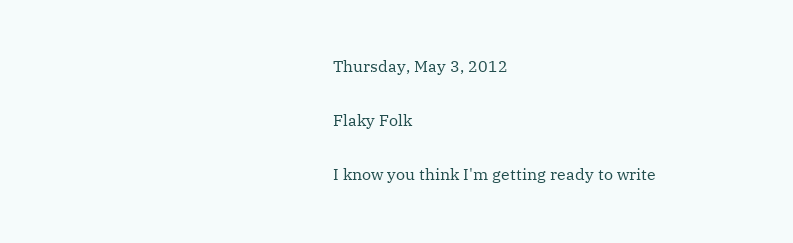Thursday, May 3, 2012

Flaky Folk

I know you think I'm getting ready to write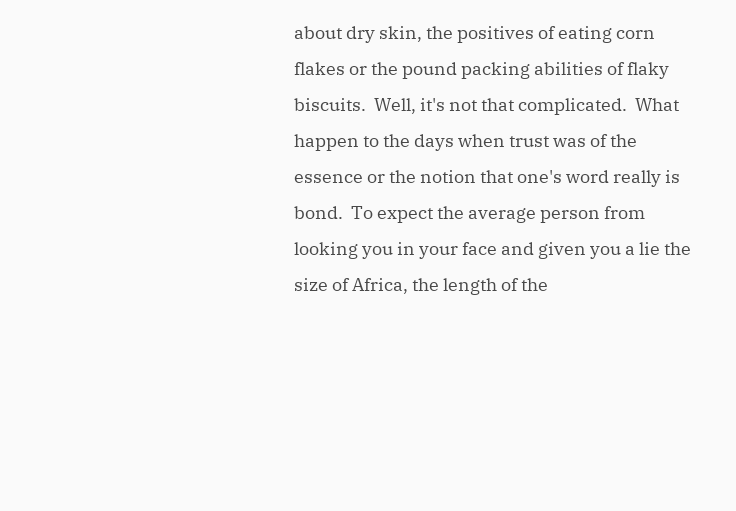about dry skin, the positives of eating corn flakes or the pound packing abilities of flaky biscuits.  Well, it's not that complicated.  What happen to the days when trust was of the essence or the notion that one's word really is bond.  To expect the average person from looking you in your face and given you a lie the size of Africa, the length of the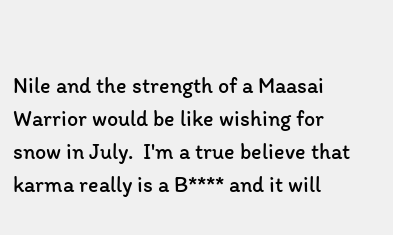Nile and the strength of a Maasai Warrior would be like wishing for snow in July.  I'm a true believe that karma really is a B**** and it will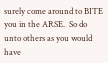surely come around to BITE you in the ARSE.  So do unto others as you would have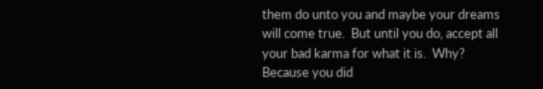them do unto you and maybe your dreams will come true.  But until you do, accept all your bad karma for what it is.  Why?  Because you did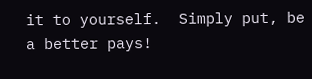it to yourself.  Simply put, be a better pays!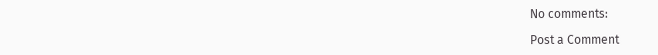No comments:

Post a Comment